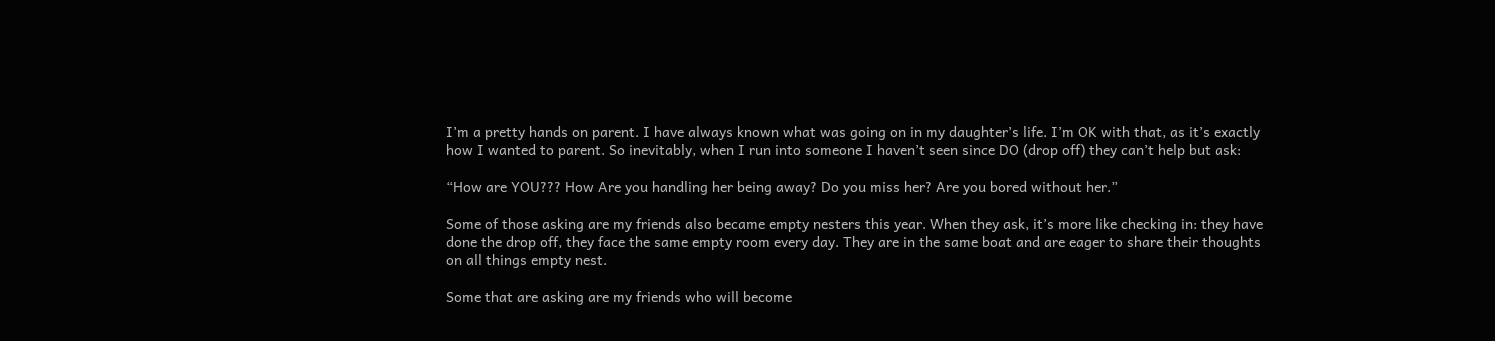I’m a pretty hands on parent. I have always known what was going on in my daughter’s life. I’m OK with that, as it’s exactly how I wanted to parent. So inevitably, when I run into someone I haven’t seen since DO (drop off) they can’t help but ask:

“How are YOU??? How Are you handling her being away? Do you miss her? Are you bored without her.”

Some of those asking are my friends also became empty nesters this year. When they ask, it’s more like checking in: they have done the drop off, they face the same empty room every day. They are in the same boat and are eager to share their thoughts on all things empty nest.

Some that are asking are my friends who will become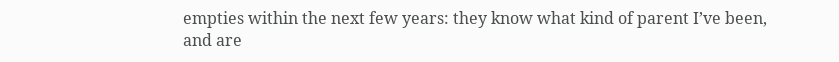empties within the next few years: they know what kind of parent I’ve been, and are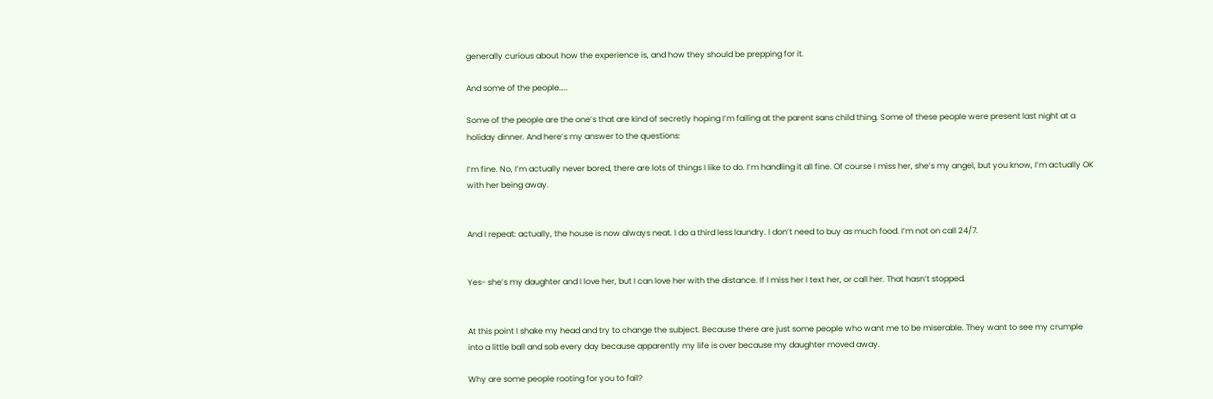generally curious about how the experience is, and how they should be prepping for it.

And some of the people…..

Some of the people are the one’s that are kind of secretly hoping I’m failing at the parent sans child thing. Some of these people were present last night at a holiday dinner. And here’s my answer to the questions:

I’m fine. No, I’m actually never bored, there are lots of things I like to do. I’m handling it all fine. Of course I miss her, she’s my angel, but you know, I’m actually OK with her being away.


And I repeat: actually, the house is now always neat. I do a third less laundry. I don’t need to buy as much food. I’m not on call 24/7.


Yes- she’s my daughter and I love her, but I can love her with the distance. If I miss her I text her, or call her. That hasn’t stopped.


At this point I shake my head and try to change the subject. Because there are just some people who want me to be miserable. They want to see my crumple into a little ball and sob every day because apparently my life is over because my daughter moved away.

Why are some people rooting for you to fail?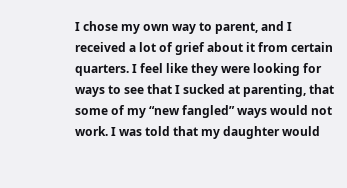I chose my own way to parent, and I received a lot of grief about it from certain quarters. I feel like they were looking for ways to see that I sucked at parenting, that some of my “new fangled” ways would not work. I was told that my daughter would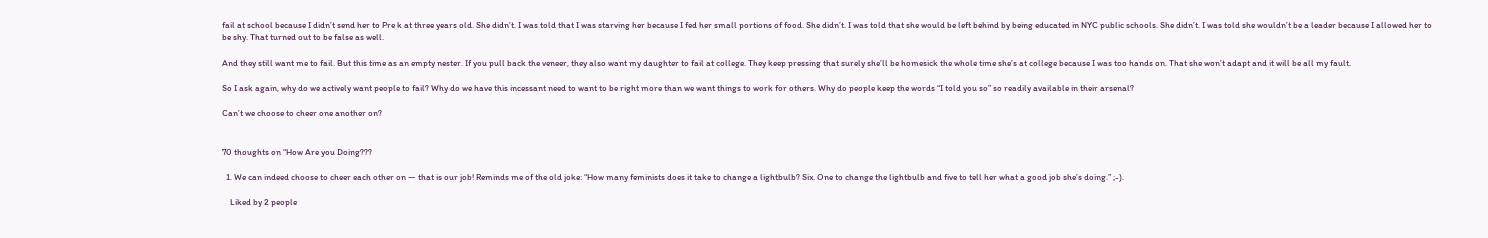fail at school because I didn’t send her to Pre k at three years old. She didn’t. I was told that I was starving her because I fed her small portions of food. She didn’t. I was told that she would be left behind by being educated in NYC public schools. She didn’t. I was told she wouldn’t be a leader because I allowed her to be shy. That turned out to be false as well.

And they still want me to fail. But this time as an empty nester. If you pull back the veneer, they also want my daughter to fail at college. They keep pressing that surely she’ll be homesick the whole time she’s at college because I was too hands on. That she won’t adapt and it will be all my fault.

So I ask again, why do we actively want people to fail? Why do we have this incessant need to want to be right more than we want things to work for others. Why do people keep the words “I told you so” so readily available in their arsenal?

Can’t we choose to cheer one another on?


70 thoughts on “How Are you Doing???

  1. We can indeed choose to cheer each other on — that is our job! Reminds me of the old joke: “How many feminists does it take to change a lightbulb? Six. One to change the lightbulb and five to tell her what a good job she’s doing.” ;-).

    Liked by 2 people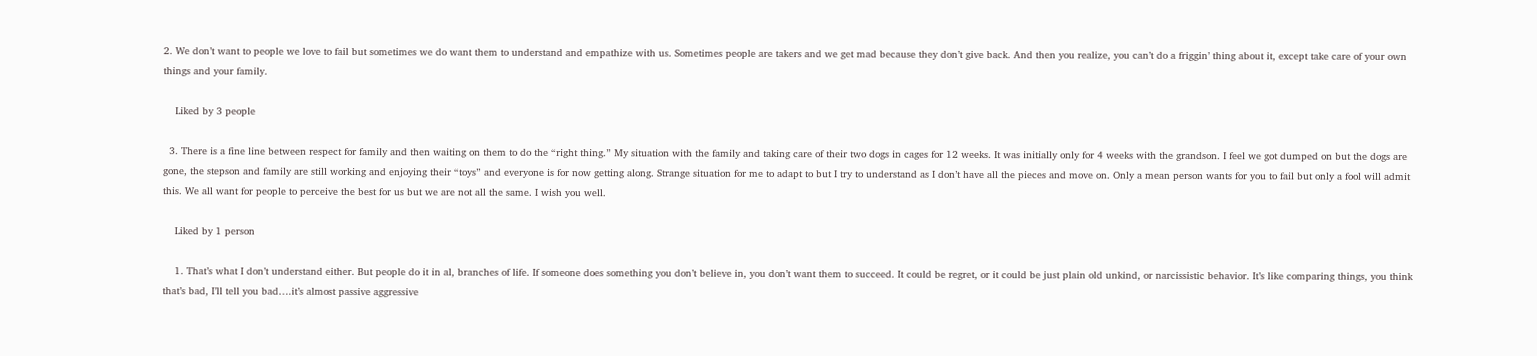2. We don’t want to people we love to fail but sometimes we do want them to understand and empathize with us. Sometimes people are takers and we get mad because they don’t give back. And then you realize, you can’t do a friggin’ thing about it, except take care of your own things and your family.

    Liked by 3 people

  3. There is a fine line between respect for family and then waiting on them to do the “right thing.” My situation with the family and taking care of their two dogs in cages for 12 weeks. It was initially only for 4 weeks with the grandson. I feel we got dumped on but the dogs are gone, the stepson and family are still working and enjoying their “toys” and everyone is for now getting along. Strange situation for me to adapt to but I try to understand as I don’t have all the pieces and move on. Only a mean person wants for you to fail but only a fool will admit this. We all want for people to perceive the best for us but we are not all the same. I wish you well.

    Liked by 1 person

    1. That’s what I don’t understand either. But people do it in al, branches of life. If someone does something you don’t believe in, you don’t want them to succeed. It could be regret, or it could be just plain old unkind, or narcissistic behavior. It’s like comparing things, you think that’s bad, I’ll tell you bad….it’s almost passive aggressive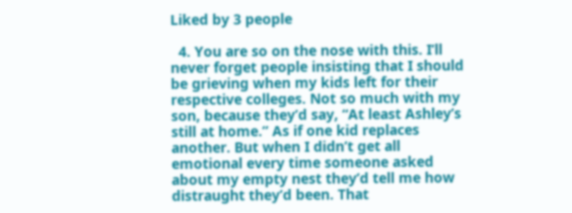Liked by 3 people

  4. You are so on the nose with this. I’ll never forget people insisting that I should be grieving when my kids left for their respective colleges. Not so much with my son, because they’d say, “At least Ashley’s still at home.” As if one kid replaces another. But when I didn’t get all emotional every time someone asked about my empty nest they’d tell me how distraught they’d been. That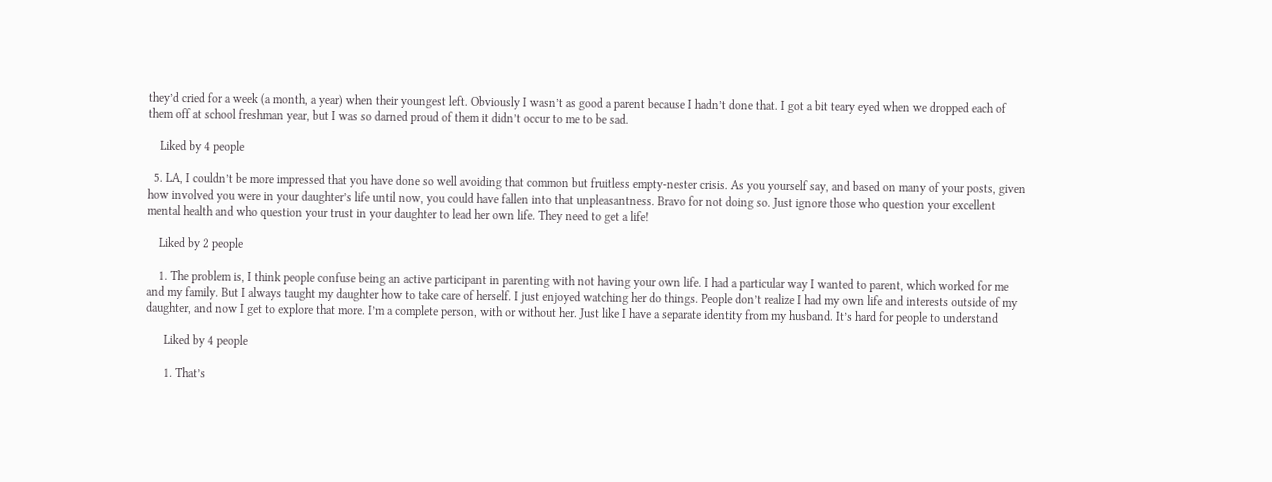they’d cried for a week (a month, a year) when their youngest left. Obviously I wasn’t as good a parent because I hadn’t done that. I got a bit teary eyed when we dropped each of them off at school freshman year, but I was so darned proud of them it didn’t occur to me to be sad.

    Liked by 4 people

  5. LA, I couldn’t be more impressed that you have done so well avoiding that common but fruitless empty-nester crisis. As you yourself say, and based on many of your posts, given how involved you were in your daughter’s life until now, you could have fallen into that unpleasantness. Bravo for not doing so. Just ignore those who question your excellent mental health and who question your trust in your daughter to lead her own life. They need to get a life!

    Liked by 2 people

    1. The problem is, I think people confuse being an active participant in parenting with not having your own life. I had a particular way I wanted to parent, which worked for me and my family. But I always taught my daughter how to take care of herself. I just enjoyed watching her do things. People don’t realize I had my own life and interests outside of my daughter, and now I get to explore that more. I’m a complete person, with or without her. Just like I have a separate identity from my husband. It’s hard for people to understand

      Liked by 4 people

      1. That’s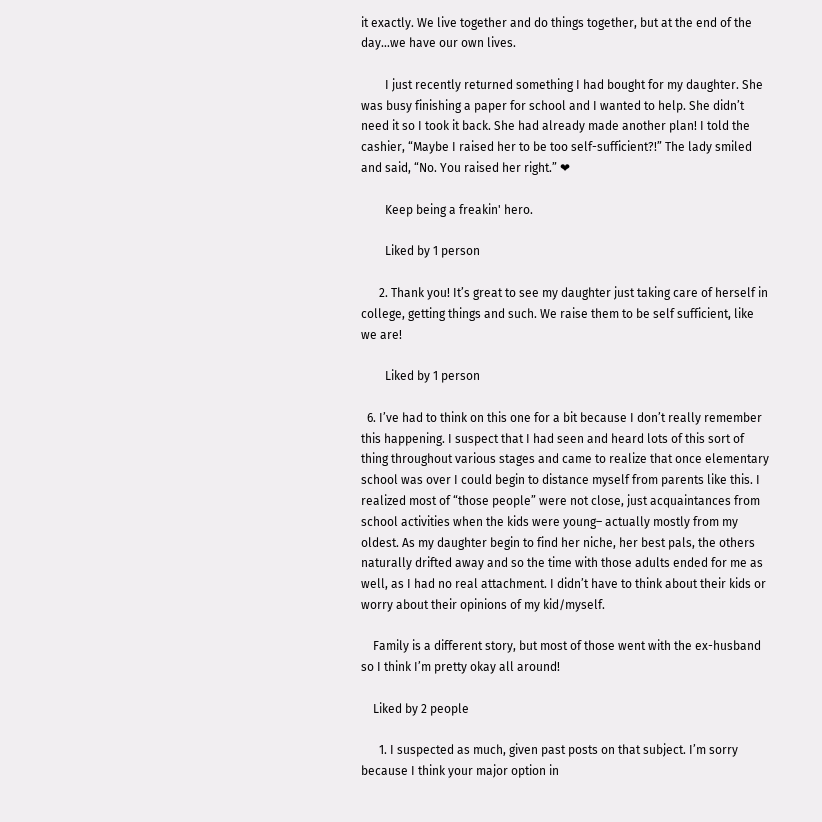it exactly. We live together and do things together, but at the end of the day…we have our own lives.

        I just recently returned something I had bought for my daughter. She was busy finishing a paper for school and I wanted to help. She didn’t need it so I took it back. She had already made another plan! I told the cashier, “Maybe I raised her to be too self-sufficient?!” The lady smiled and said, “No. You raised her right.” ❤

        Keep being a freakin' hero.

        Liked by 1 person

      2. Thank you! It’s great to see my daughter just taking care of herself in college, getting things and such. We raise them to be self sufficient, like we are!

        Liked by 1 person

  6. I’ve had to think on this one for a bit because I don’t really remember this happening. I suspect that I had seen and heard lots of this sort of thing throughout various stages and came to realize that once elementary school was over I could begin to distance myself from parents like this. I realized most of “those people” were not close, just acquaintances from school activities when the kids were young– actually mostly from my oldest. As my daughter begin to find her niche, her best pals, the others naturally drifted away and so the time with those adults ended for me as well, as I had no real attachment. I didn’t have to think about their kids or worry about their opinions of my kid/myself.

    Family is a different story, but most of those went with the ex-husband so I think I’m pretty okay all around!

    Liked by 2 people

      1. I suspected as much, given past posts on that subject. I’m sorry because I think your major option in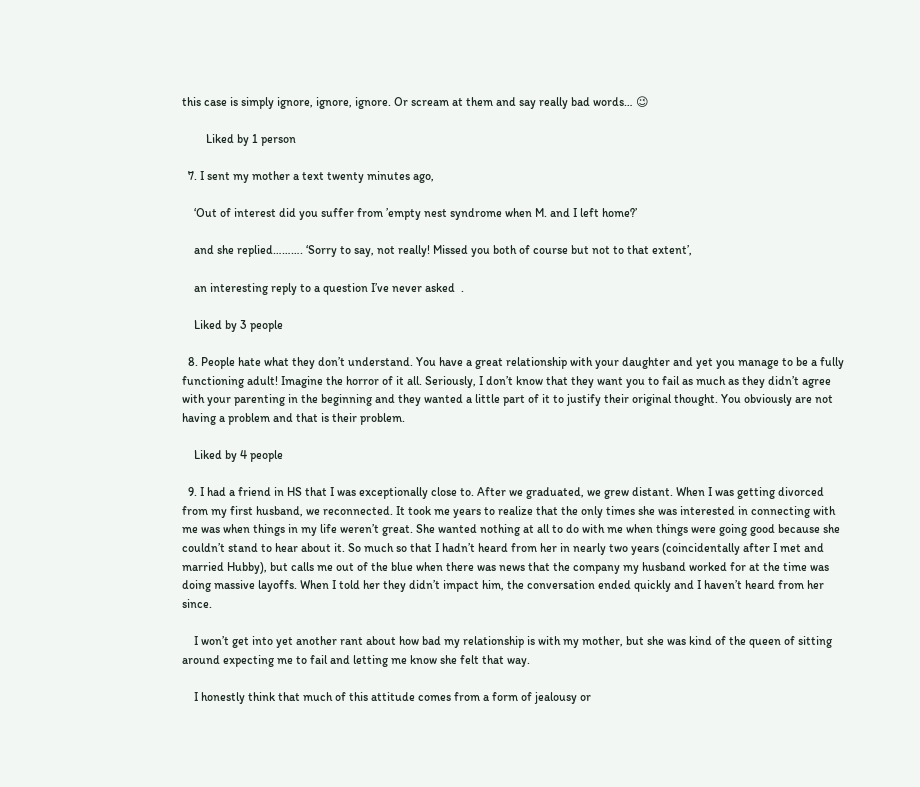this case is simply ignore, ignore, ignore. Or scream at them and say really bad words… 😉

        Liked by 1 person

  7. I sent my mother a text twenty minutes ago,

    ‘Out of interest did you suffer from ’empty nest syndrome when M. and I left home?’

    and she replied………. ‘Sorry to say, not really! Missed you both of course but not to that extent’,

    an interesting reply to a question I’ve never asked  .

    Liked by 3 people

  8. People hate what they don’t understand. You have a great relationship with your daughter and yet you manage to be a fully functioning adult! Imagine the horror of it all. Seriously, I don’t know that they want you to fail as much as they didn’t agree with your parenting in the beginning and they wanted a little part of it to justify their original thought. You obviously are not having a problem and that is their problem.

    Liked by 4 people

  9. I had a friend in HS that I was exceptionally close to. After we graduated, we grew distant. When I was getting divorced from my first husband, we reconnected. It took me years to realize that the only times she was interested in connecting with me was when things in my life weren’t great. She wanted nothing at all to do with me when things were going good because she couldn’t stand to hear about it. So much so that I hadn’t heard from her in nearly two years (coincidentally after I met and married Hubby), but calls me out of the blue when there was news that the company my husband worked for at the time was doing massive layoffs. When I told her they didn’t impact him, the conversation ended quickly and I haven’t heard from her since.

    I won’t get into yet another rant about how bad my relationship is with my mother, but she was kind of the queen of sitting around expecting me to fail and letting me know she felt that way.

    I honestly think that much of this attitude comes from a form of jealousy or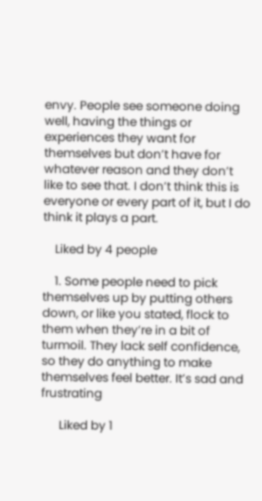envy. People see someone doing well, having the things or experiences they want for themselves but don’t have for whatever reason and they don’t like to see that. I don’t think this is everyone or every part of it, but I do think it plays a part.

    Liked by 4 people

    1. Some people need to pick themselves up by putting others down, or like you stated, flock to them when they’re in a bit of turmoil. They lack self confidence, so they do anything to make themselves feel better. It’s sad and frustrating

      Liked by 1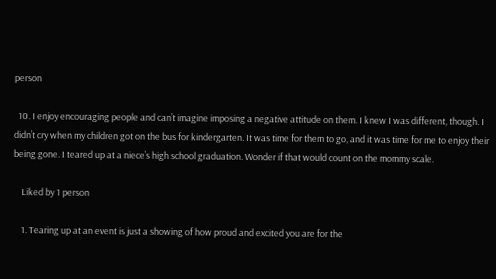person

  10. I enjoy encouraging people and can’t imagine imposing a negative attitude on them. I knew I was different, though. I didn’t cry when my children got on the bus for kindergarten. It was time for them to go, and it was time for me to enjoy their being gone. I teared up at a niece’s high school graduation. Wonder if that would count on the mommy scale.

    Liked by 1 person

    1. Tearing up at an event is just a showing of how proud and excited you are for the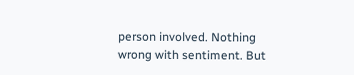person involved. Nothing wrong with sentiment. But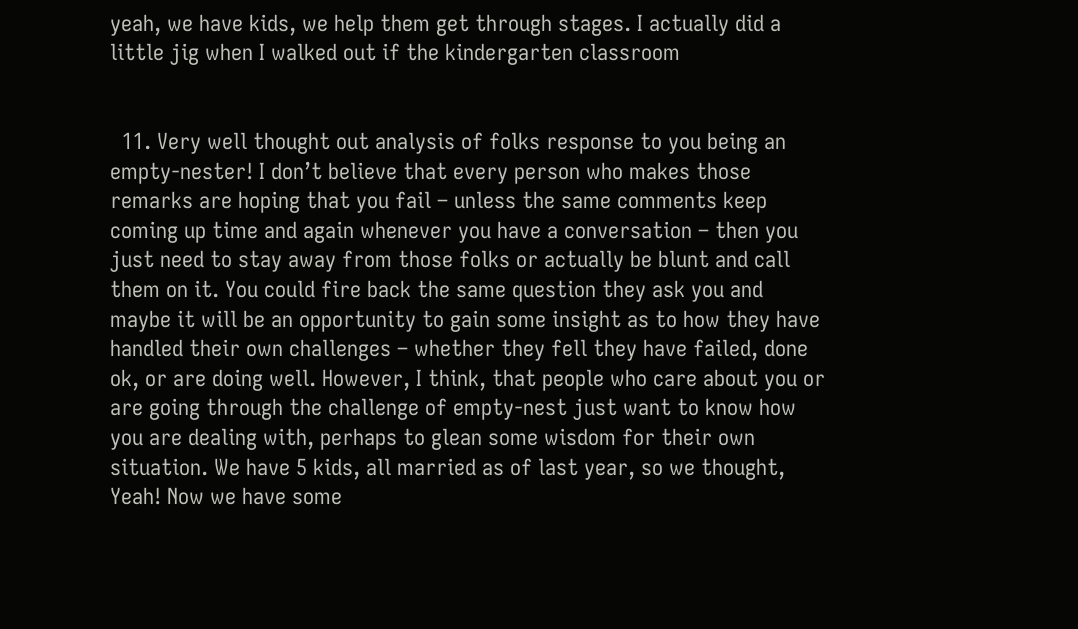yeah, we have kids, we help them get through stages. I actually did a little jig when I walked out if the kindergarten classroom


  11. Very well thought out analysis of folks response to you being an empty-nester! I don’t believe that every person who makes those remarks are hoping that you fail – unless the same comments keep coming up time and again whenever you have a conversation – then you just need to stay away from those folks or actually be blunt and call them on it. You could fire back the same question they ask you and maybe it will be an opportunity to gain some insight as to how they have handled their own challenges – whether they fell they have failed, done ok, or are doing well. However, I think, that people who care about you or are going through the challenge of empty-nest just want to know how you are dealing with, perhaps to glean some wisdom for their own situation. We have 5 kids, all married as of last year, so we thought, Yeah! Now we have some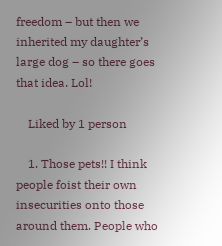freedom – but then we inherited my daughter’s large dog – so there goes that idea. Lol!

    Liked by 1 person

    1. Those pets!! I think people foist their own insecurities onto those around them. People who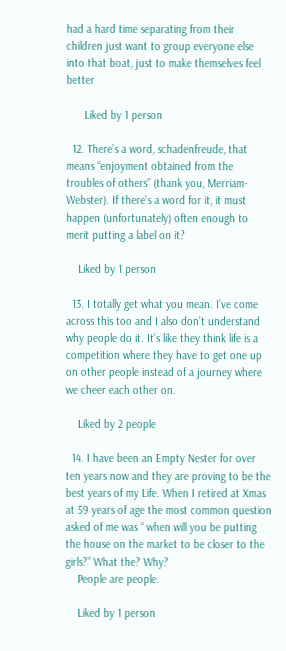had a hard time separating from their children just want to group everyone else into that boat, just to make themselves feel better

      Liked by 1 person

  12. There’s a word, schadenfreude, that means “enjoyment obtained from the troubles of others” (thank you, Merriam-Webster). If there’s a word for it, it must happen (unfortunately) often enough to merit putting a label on it?

    Liked by 1 person

  13. I totally get what you mean. I’ve come across this too and I also don’t understand why people do it. It’s like they think life is a competition where they have to get one up on other people instead of a journey where we cheer each other on.

    Liked by 2 people

  14. I have been an Empty Nester for over ten years now and they are proving to be the best years of my Life. When I retired at Xmas at 59 years of age the most common question asked of me was “ when will you be putting the house on the market to be closer to the girls?” What the? Why?
    People are people.

    Liked by 1 person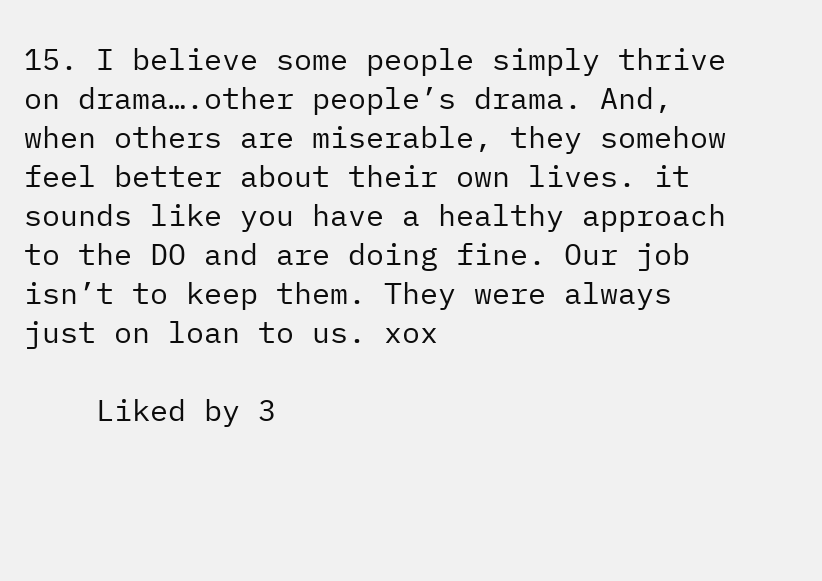15. I believe some people simply thrive on drama….other people’s drama. And, when others are miserable, they somehow feel better about their own lives. it sounds like you have a healthy approach to the DO and are doing fine. Our job isn’t to keep them. They were always just on loan to us. xox

    Liked by 3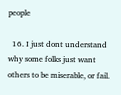people

  16. I just dont understand why some folks just want others to be miserable, or fail.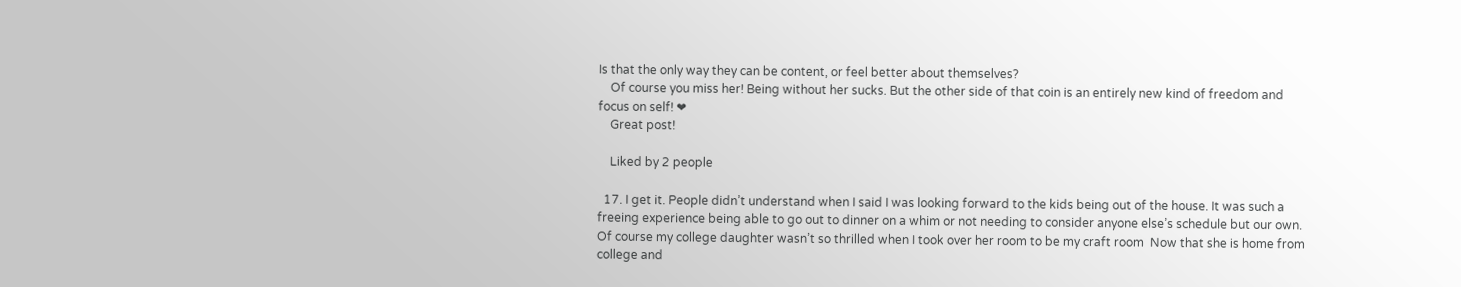Is that the only way they can be content, or feel better about themselves?
    Of course you miss her! Being without her sucks. But the other side of that coin is an entirely new kind of freedom and focus on self! ❤
    Great post!

    Liked by 2 people

  17. I get it. People didn’t understand when I said I was looking forward to the kids being out of the house. It was such a freeing experience being able to go out to dinner on a whim or not needing to consider anyone else’s schedule but our own. Of course my college daughter wasn’t so thrilled when I took over her room to be my craft room  Now that she is home from college and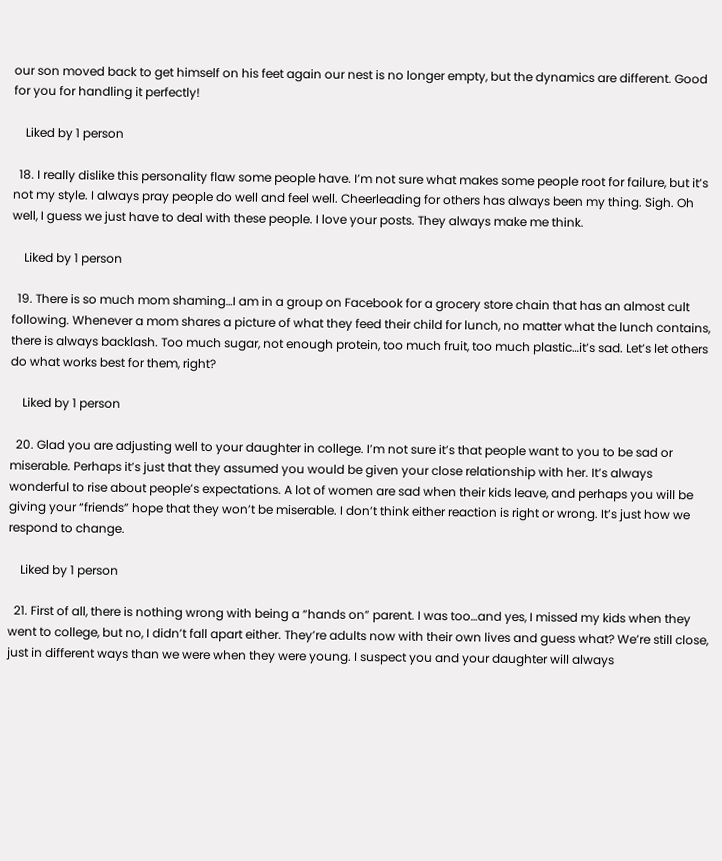our son moved back to get himself on his feet again our nest is no longer empty, but the dynamics are different. Good for you for handling it perfectly!

    Liked by 1 person

  18. I really dislike this personality flaw some people have. I’m not sure what makes some people root for failure, but it’s not my style. I always pray people do well and feel well. Cheerleading for others has always been my thing. Sigh. Oh well, I guess we just have to deal with these people. I love your posts. They always make me think.

    Liked by 1 person

  19. There is so much mom shaming…I am in a group on Facebook for a grocery store chain that has an almost cult following. Whenever a mom shares a picture of what they feed their child for lunch, no matter what the lunch contains, there is always backlash. Too much sugar, not enough protein, too much fruit, too much plastic…it’s sad. Let’s let others do what works best for them, right?

    Liked by 1 person

  20. Glad you are adjusting well to your daughter in college. I’m not sure it’s that people want to you to be sad or miserable. Perhaps it’s just that they assumed you would be given your close relationship with her. It’s always wonderful to rise about people’s expectations. A lot of women are sad when their kids leave, and perhaps you will be giving your “friends” hope that they won’t be miserable. I don’t think either reaction is right or wrong. It’s just how we respond to change.

    Liked by 1 person

  21. First of all, there is nothing wrong with being a “hands on” parent. I was too…and yes, I missed my kids when they went to college, but no, I didn’t fall apart either. They’re adults now with their own lives and guess what? We’re still close, just in different ways than we were when they were young. I suspect you and your daughter will always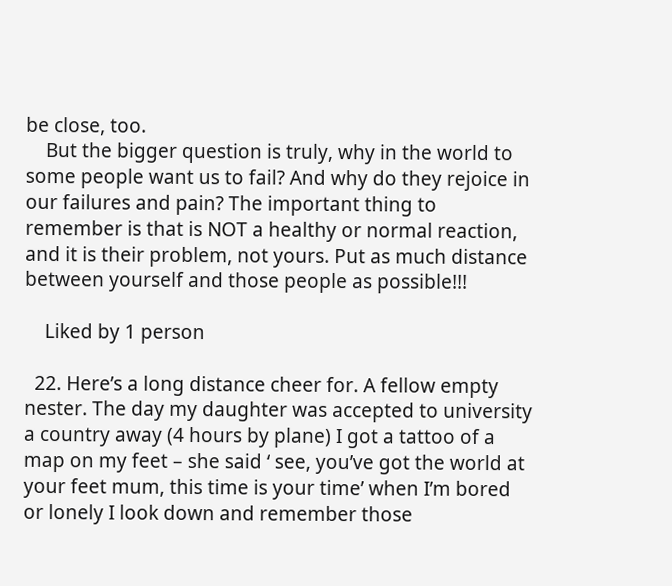be close, too.
    But the bigger question is truly, why in the world to some people want us to fail? And why do they rejoice in our failures and pain? The important thing to remember is that is NOT a healthy or normal reaction, and it is their problem, not yours. Put as much distance between yourself and those people as possible!!!

    Liked by 1 person

  22. Here’s a long distance cheer for. A fellow empty nester. The day my daughter was accepted to university a country away (4 hours by plane) I got a tattoo of a map on my feet – she said ‘ see, you’ve got the world at your feet mum, this time is your time’ when I’m bored or lonely I look down and remember those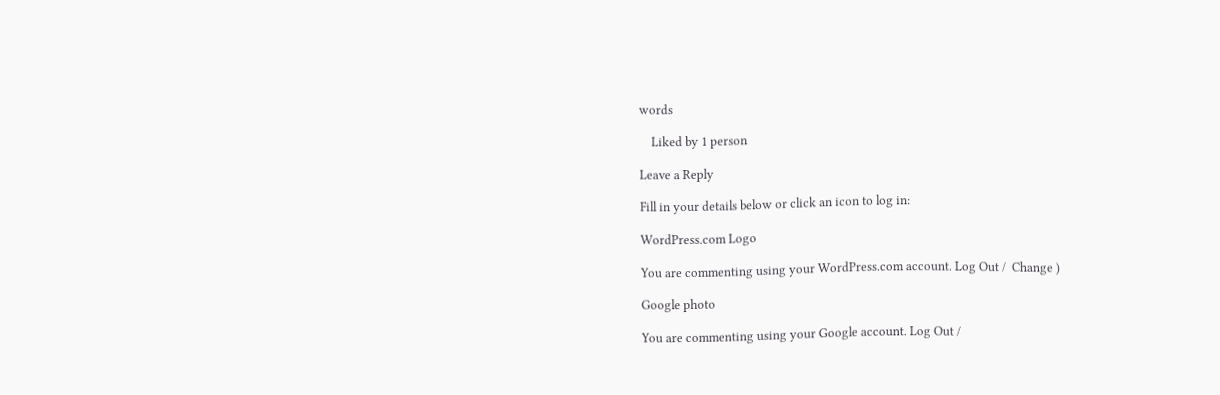words

    Liked by 1 person

Leave a Reply

Fill in your details below or click an icon to log in:

WordPress.com Logo

You are commenting using your WordPress.com account. Log Out /  Change )

Google photo

You are commenting using your Google account. Log Out /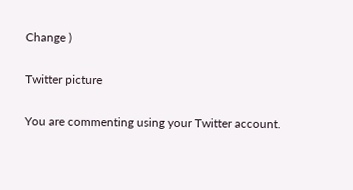Change )

Twitter picture

You are commenting using your Twitter account.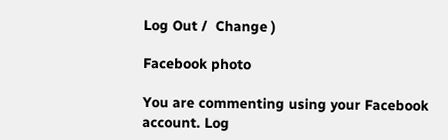Log Out /  Change )

Facebook photo

You are commenting using your Facebook account. Log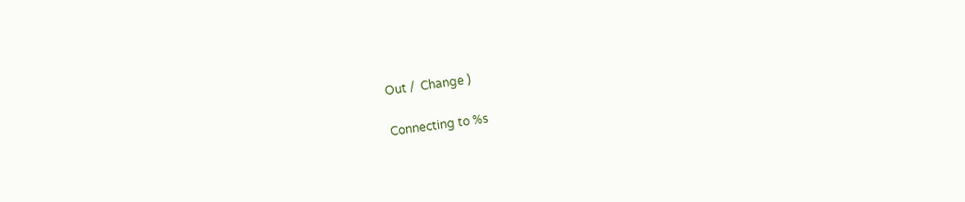Out /  Change )

Connecting to %s